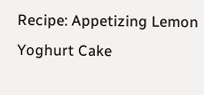Recipe: Appetizing Lemon Yoghurt Cake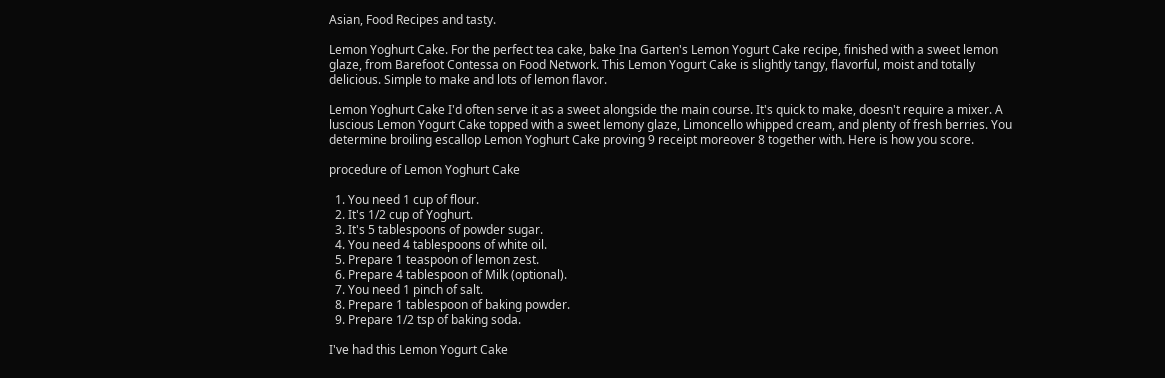Asian, Food Recipes and tasty.

Lemon Yoghurt Cake. For the perfect tea cake, bake Ina Garten's Lemon Yogurt Cake recipe, finished with a sweet lemon glaze, from Barefoot Contessa on Food Network. This Lemon Yogurt Cake is slightly tangy, flavorful, moist and totally delicious. Simple to make and lots of lemon flavor.

Lemon Yoghurt Cake I'd often serve it as a sweet alongside the main course. It's quick to make, doesn't require a mixer. A luscious Lemon Yogurt Cake topped with a sweet lemony glaze, Limoncello whipped cream, and plenty of fresh berries. You determine broiling escallop Lemon Yoghurt Cake proving 9 receipt moreover 8 together with. Here is how you score.

procedure of Lemon Yoghurt Cake

  1. You need 1 cup of flour.
  2. It's 1/2 cup of Yoghurt.
  3. It's 5 tablespoons of powder sugar.
  4. You need 4 tablespoons of white oil.
  5. Prepare 1 teaspoon of lemon zest.
  6. Prepare 4 tablespoon of Milk (optional).
  7. You need 1 pinch of salt.
  8. Prepare 1 tablespoon of baking powder.
  9. Prepare 1/2 tsp of baking soda.

I've had this Lemon Yogurt Cake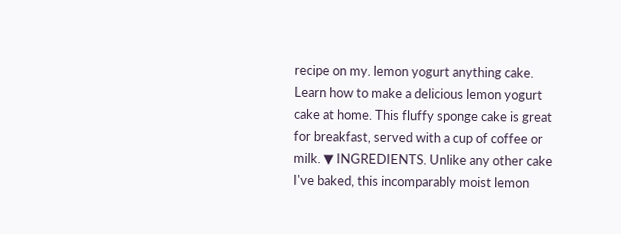recipe on my. lemon yogurt anything cake. Learn how to make a delicious lemon yogurt cake at home. This fluffy sponge cake is great for breakfast, served with a cup of coffee or milk. ▼ INGREDIENTS. Unlike any other cake I've baked, this incomparably moist lemon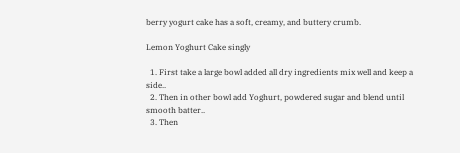berry yogurt cake has a soft, creamy, and buttery crumb.

Lemon Yoghurt Cake singly

  1. First take a large bowl added all dry ingredients mix well and keep a side..
  2. Then in other bowl add Yoghurt, powdered sugar and blend until smooth batter..
  3. Then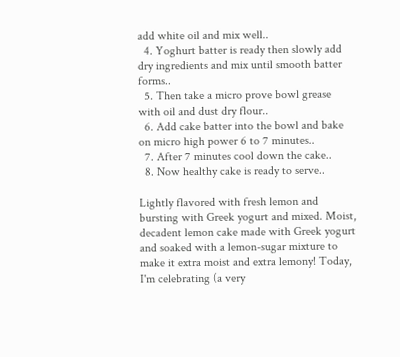add white oil and mix well..
  4. Yoghurt batter is ready then slowly add dry ingredients and mix until smooth batter forms..
  5. Then take a micro prove bowl grease with oil and dust dry flour..
  6. Add cake batter into the bowl and bake on micro high power 6 to 7 minutes..
  7. After 7 minutes cool down the cake..
  8. Now healthy cake is ready to serve..

Lightly flavored with fresh lemon and bursting with Greek yogurt and mixed. Moist, decadent lemon cake made with Greek yogurt and soaked with a lemon-sugar mixture to make it extra moist and extra lemony! Today, I'm celebrating (a very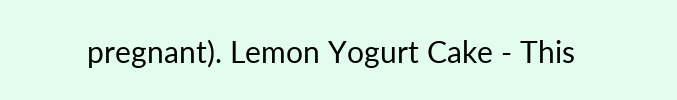pregnant). Lemon Yogurt Cake - This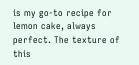is my go-to recipe for lemon cake, always perfect. The texture of this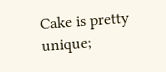Cake is pretty unique;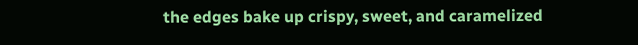the edges bake up crispy, sweet, and caramelized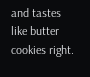and tastes like butter cookies right.